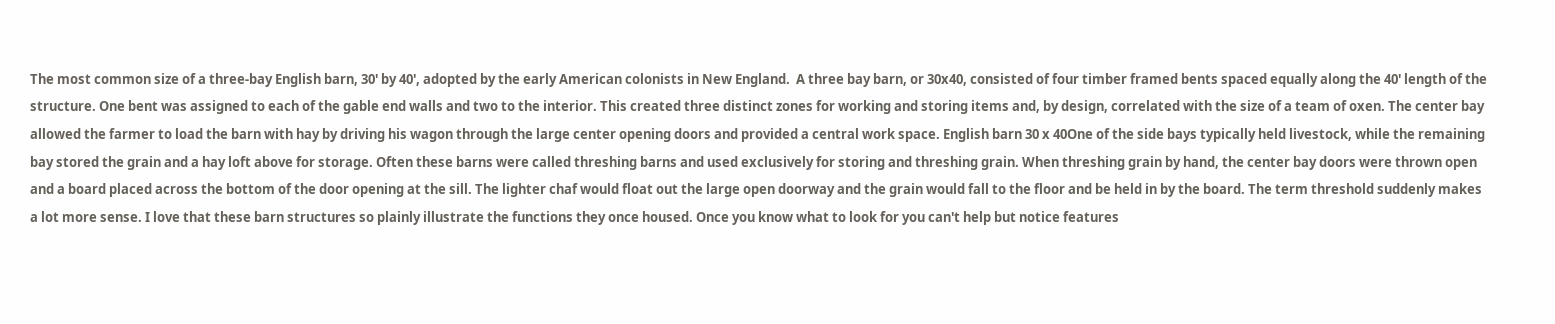The most common size of a three-bay English barn, 30' by 40', adopted by the early American colonists in New England.  A three bay barn, or 30x40, consisted of four timber framed bents spaced equally along the 40' length of the structure. One bent was assigned to each of the gable end walls and two to the interior. This created three distinct zones for working and storing items and, by design, correlated with the size of a team of oxen. The center bay allowed the farmer to load the barn with hay by driving his wagon through the large center opening doors and provided a central work space. English barn 30 x 40One of the side bays typically held livestock, while the remaining bay stored the grain and a hay loft above for storage. Often these barns were called threshing barns and used exclusively for storing and threshing grain. When threshing grain by hand, the center bay doors were thrown open and a board placed across the bottom of the door opening at the sill. The lighter chaf would float out the large open doorway and the grain would fall to the floor and be held in by the board. The term threshold suddenly makes a lot more sense. I love that these barn structures so plainly illustrate the functions they once housed. Once you know what to look for you can't help but notice features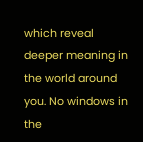which reveal deeper meaning in the world around you. No windows in the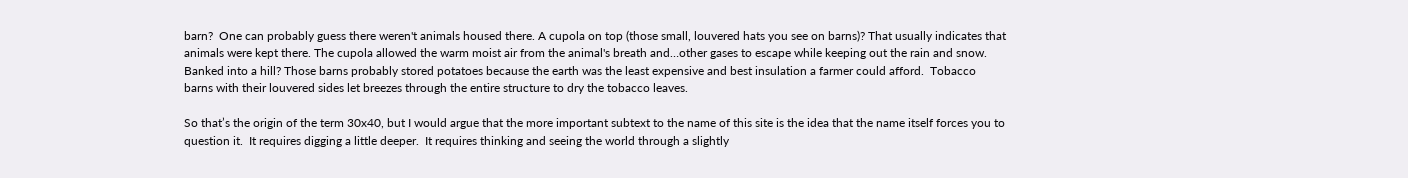barn?  One can probably guess there weren't animals housed there. A cupola on top (those small, louvered hats you see on barns)? That usually indicates that animals were kept there. The cupola allowed the warm moist air from the animal's breath and…other gases to escape while keeping out the rain and snow. Banked into a hill? Those barns probably stored potatoes because the earth was the least expensive and best insulation a farmer could afford.  Tobacco barns with their louvered sides let breezes through the entire structure to dry the tobacco leaves.

So that’s the origin of the term 30x40, but I would argue that the more important subtext to the name of this site is the idea that the name itself forces you to question it.  It requires digging a little deeper.  It requires thinking and seeing the world through a slightly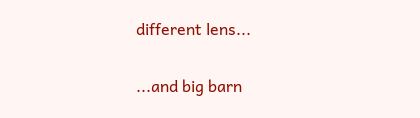different lens...

...and big barn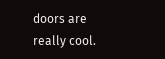doors are really cool.